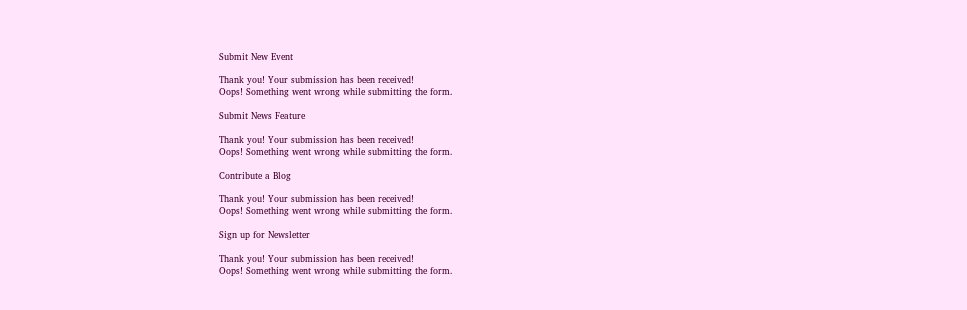Submit New Event

Thank you! Your submission has been received!
Oops! Something went wrong while submitting the form.

Submit News Feature

Thank you! Your submission has been received!
Oops! Something went wrong while submitting the form.

Contribute a Blog

Thank you! Your submission has been received!
Oops! Something went wrong while submitting the form.

Sign up for Newsletter

Thank you! Your submission has been received!
Oops! Something went wrong while submitting the form.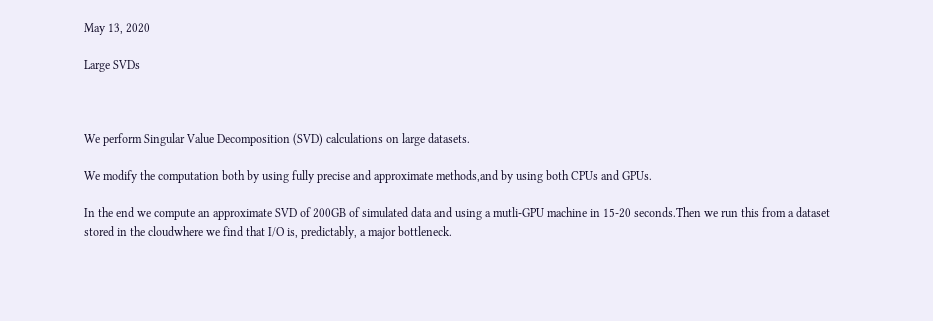May 13, 2020

Large SVDs



We perform Singular Value Decomposition (SVD) calculations on large datasets.

We modify the computation both by using fully precise and approximate methods,and by using both CPUs and GPUs.

In the end we compute an approximate SVD of 200GB of simulated data and using a mutli-GPU machine in 15-20 seconds.Then we run this from a dataset stored in the cloudwhere we find that I/O is, predictably, a major bottleneck.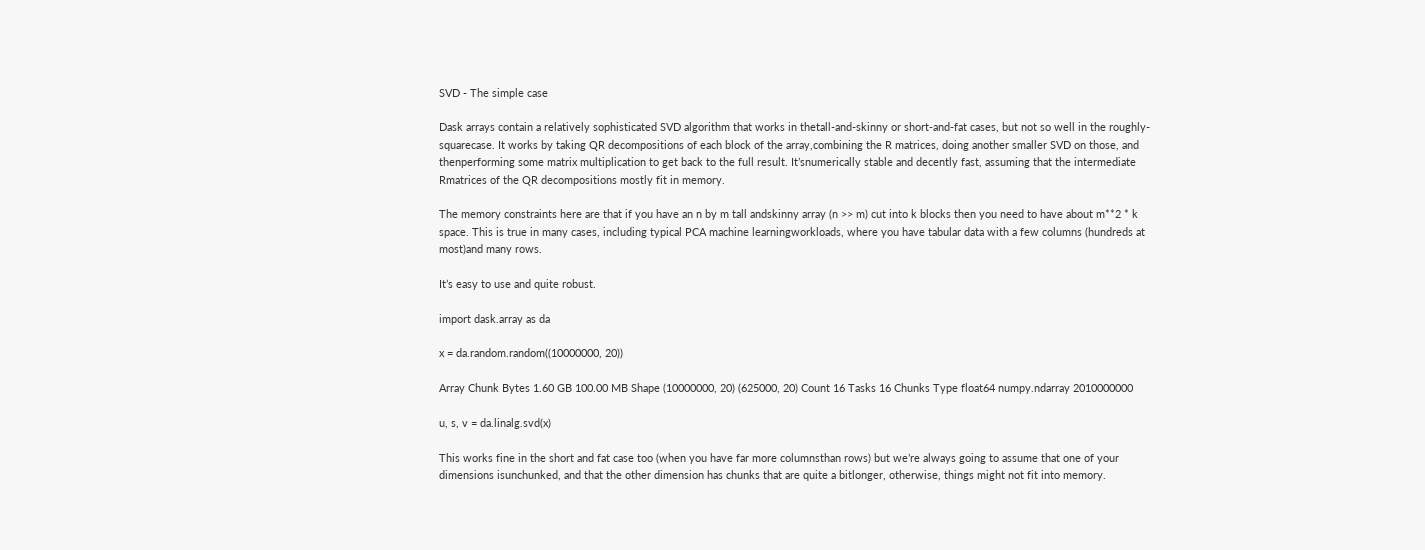SVD - The simple case

Dask arrays contain a relatively sophisticated SVD algorithm that works in thetall-and-skinny or short-and-fat cases, but not so well in the roughly-squarecase. It works by taking QR decompositions of each block of the array,combining the R matrices, doing another smaller SVD on those, and thenperforming some matrix multiplication to get back to the full result. It’snumerically stable and decently fast, assuming that the intermediate Rmatrices of the QR decompositions mostly fit in memory.

The memory constraints here are that if you have an n by m tall andskinny array (n >> m) cut into k blocks then you need to have about m**2 * k space. This is true in many cases, including typical PCA machine learningworkloads, where you have tabular data with a few columns (hundreds at most)and many rows.

It’s easy to use and quite robust.

import dask.array as da

x = da.random.random((10000000, 20))

Array Chunk Bytes 1.60 GB 100.00 MB Shape (10000000, 20) (625000, 20) Count 16 Tasks 16 Chunks Type float64 numpy.ndarray 2010000000

u, s, v = da.linalg.svd(x)

This works fine in the short and fat case too (when you have far more columnsthan rows) but we’re always going to assume that one of your dimensions isunchunked, and that the other dimension has chunks that are quite a bitlonger, otherwise, things might not fit into memory.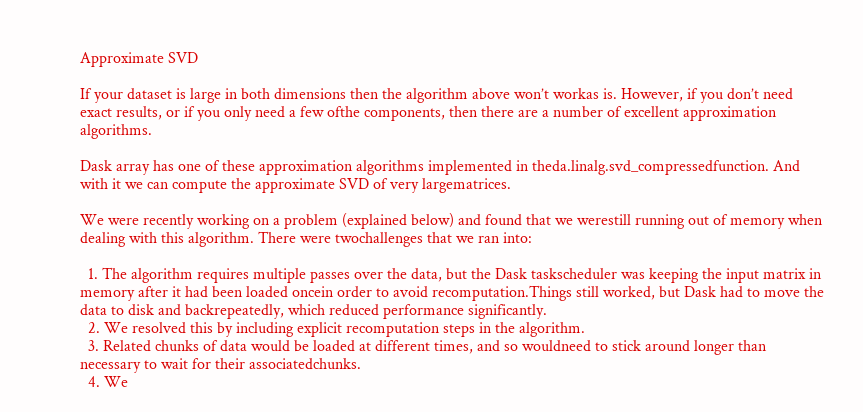Approximate SVD

If your dataset is large in both dimensions then the algorithm above won’t workas is. However, if you don’t need exact results, or if you only need a few ofthe components, then there are a number of excellent approximation algorithms.

Dask array has one of these approximation algorithms implemented in theda.linalg.svd_compressedfunction. And with it we can compute the approximate SVD of very largematrices.

We were recently working on a problem (explained below) and found that we werestill running out of memory when dealing with this algorithm. There were twochallenges that we ran into:

  1. The algorithm requires multiple passes over the data, but the Dask taskscheduler was keeping the input matrix in memory after it had been loaded oncein order to avoid recomputation.Things still worked, but Dask had to move the data to disk and backrepeatedly, which reduced performance significantly.
  2. We resolved this by including explicit recomputation steps in the algorithm.
  3. Related chunks of data would be loaded at different times, and so wouldneed to stick around longer than necessary to wait for their associatedchunks.
  4. We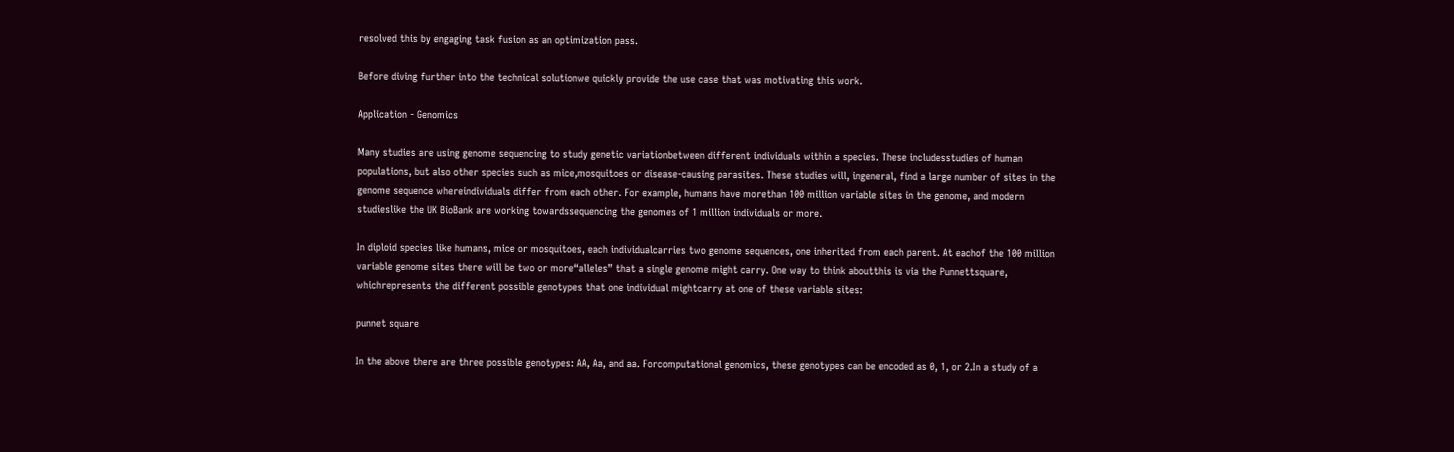resolved this by engaging task fusion as an optimization pass.

Before diving further into the technical solutionwe quickly provide the use case that was motivating this work.

Application - Genomics

Many studies are using genome sequencing to study genetic variationbetween different individuals within a species. These includesstudies of human populations, but also other species such as mice,mosquitoes or disease-causing parasites. These studies will, ingeneral, find a large number of sites in the genome sequence whereindividuals differ from each other. For example, humans have morethan 100 million variable sites in the genome, and modern studieslike the UK BioBank are working towardssequencing the genomes of 1 million individuals or more.

In diploid species like humans, mice or mosquitoes, each individualcarries two genome sequences, one inherited from each parent. At eachof the 100 million variable genome sites there will be two or more“alleles” that a single genome might carry. One way to think aboutthis is via the Punnettsquare, whichrepresents the different possible genotypes that one individual mightcarry at one of these variable sites:

punnet square

In the above there are three possible genotypes: AA, Aa, and aa. Forcomputational genomics, these genotypes can be encoded as 0, 1, or 2.In a study of a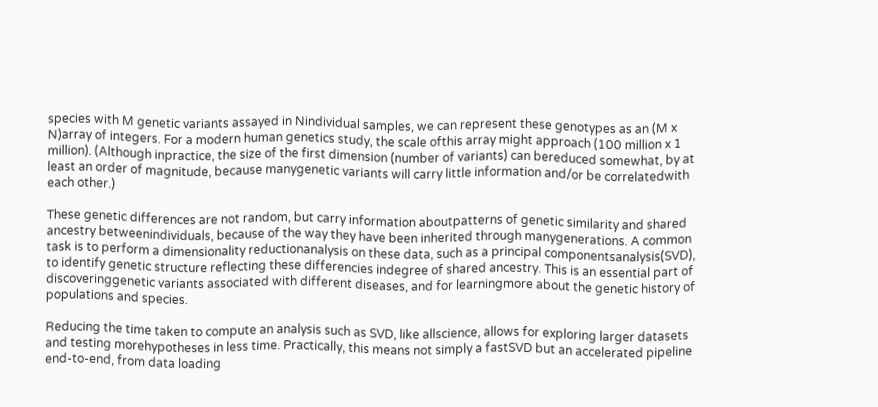species with M genetic variants assayed in Nindividual samples, we can represent these genotypes as an (M x N)array of integers. For a modern human genetics study, the scale ofthis array might approach (100 million x 1 million). (Although inpractice, the size of the first dimension (number of variants) can bereduced somewhat, by at least an order of magnitude, because manygenetic variants will carry little information and/or be correlatedwith each other.)

These genetic differences are not random, but carry information aboutpatterns of genetic similarity and shared ancestry betweenindividuals, because of the way they have been inherited through manygenerations. A common task is to perform a dimensionality reductionanalysis on these data, such as a principal componentsanalysis(SVD), to identify genetic structure reflecting these differencies indegree of shared ancestry. This is an essential part of discoveringgenetic variants associated with different diseases, and for learningmore about the genetic history of populations and species.

Reducing the time taken to compute an analysis such as SVD, like allscience, allows for exploring larger datasets and testing morehypotheses in less time. Practically, this means not simply a fastSVD but an accelerated pipeline end-to-end, from data loading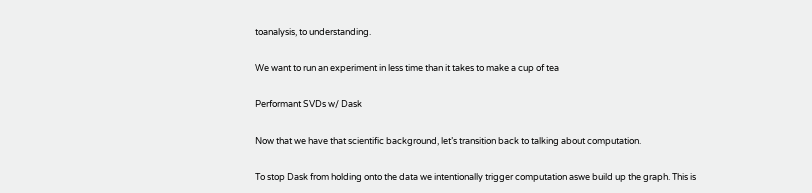toanalysis, to understanding.

We want to run an experiment in less time than it takes to make a cup of tea

Performant SVDs w/ Dask

Now that we have that scientific background, let’s transition back to talking about computation.

To stop Dask from holding onto the data we intentionally trigger computation aswe build up the graph. This is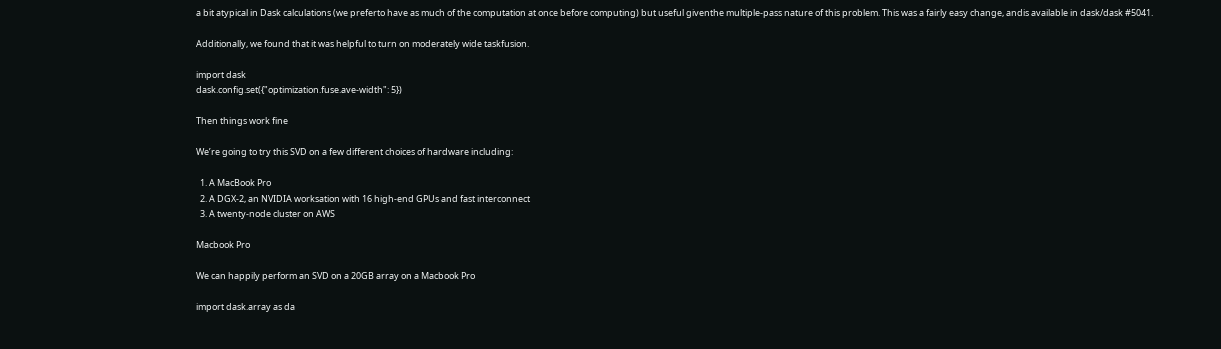a bit atypical in Dask calculations (we preferto have as much of the computation at once before computing) but useful giventhe multiple-pass nature of this problem. This was a fairly easy change, andis available in dask/dask #5041.

Additionally, we found that it was helpful to turn on moderately wide taskfusion.

import dask
dask.config.set({"optimization.fuse.ave-width": 5})

Then things work fine

We’re going to try this SVD on a few different choices of hardware including:

  1. A MacBook Pro
  2. A DGX-2, an NVIDIA worksation with 16 high-end GPUs and fast interconnect
  3. A twenty-node cluster on AWS

Macbook Pro

We can happily perform an SVD on a 20GB array on a Macbook Pro

import dask.array as da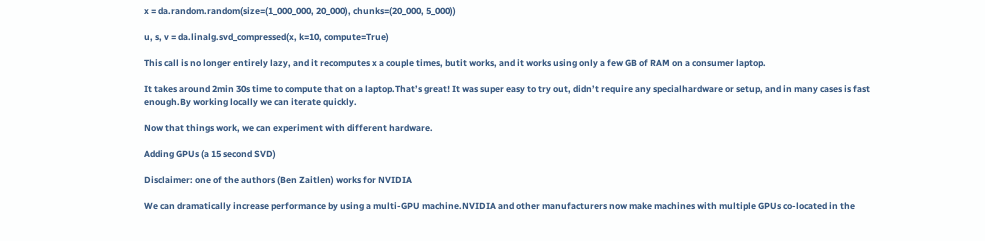x = da.random.random(size=(1_000_000, 20_000), chunks=(20_000, 5_000))

u, s, v = da.linalg.svd_compressed(x, k=10, compute=True)

This call is no longer entirely lazy, and it recomputes x a couple times, butit works, and it works using only a few GB of RAM on a consumer laptop.

It takes around 2min 30s time to compute that on a laptop.That’s great! It was super easy to try out, didn’t require any specialhardware or setup, and in many cases is fast enough.By working locally we can iterate quickly.

Now that things work, we can experiment with different hardware.

Adding GPUs (a 15 second SVD)

Disclaimer: one of the authors (Ben Zaitlen) works for NVIDIA

We can dramatically increase performance by using a multi-GPU machine.NVIDIA and other manufacturers now make machines with multiple GPUs co-located in the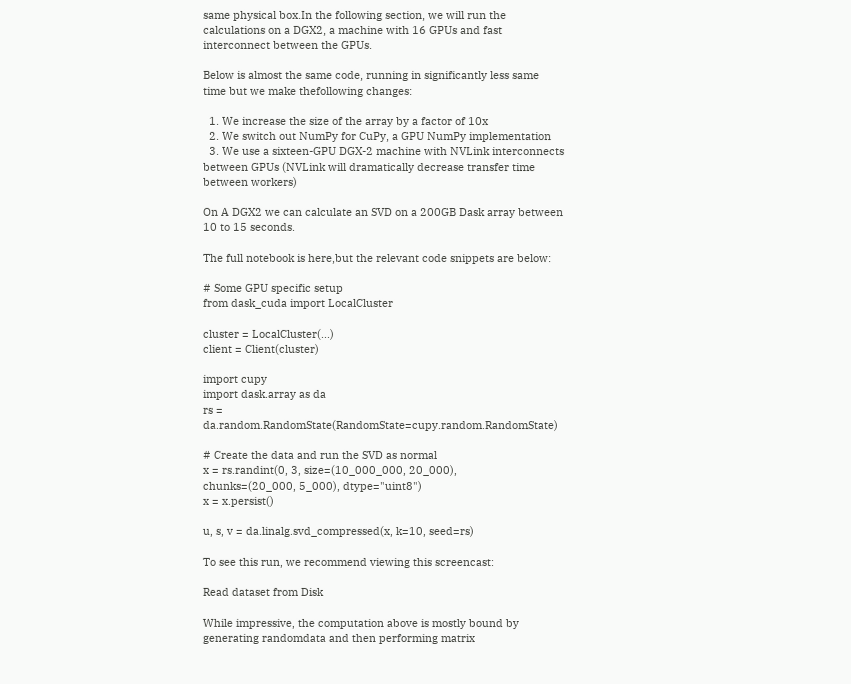same physical box.In the following section, we will run the calculations on a DGX2, a machine with 16 GPUs and fast interconnect between the GPUs.

Below is almost the same code, running in significantly less same time but we make thefollowing changes:

  1. We increase the size of the array by a factor of 10x
  2. We switch out NumPy for CuPy, a GPU NumPy implementation
  3. We use a sixteen-GPU DGX-2 machine with NVLink interconnects between GPUs (NVLink will dramatically decrease transfer time between workers)

On A DGX2 we can calculate an SVD on a 200GB Dask array between 10 to 15 seconds.

The full notebook is here,but the relevant code snippets are below:

# Some GPU specific setup
from dask_cuda import LocalCluster

cluster = LocalCluster(...)
client = Client(cluster)

import cupy
import dask.array as da
rs = da.random.RandomState(RandomState=cupy.random.RandomState)

# Create the data and run the SVD as normal
x = rs.randint(0, 3, size=(10_000_000, 20_000),
chunks=(20_000, 5_000), dtype="uint8")
x = x.persist()

u, s, v = da.linalg.svd_compressed(x, k=10, seed=rs)

To see this run, we recommend viewing this screencast:

Read dataset from Disk

While impressive, the computation above is mostly bound by generating randomdata and then performing matrix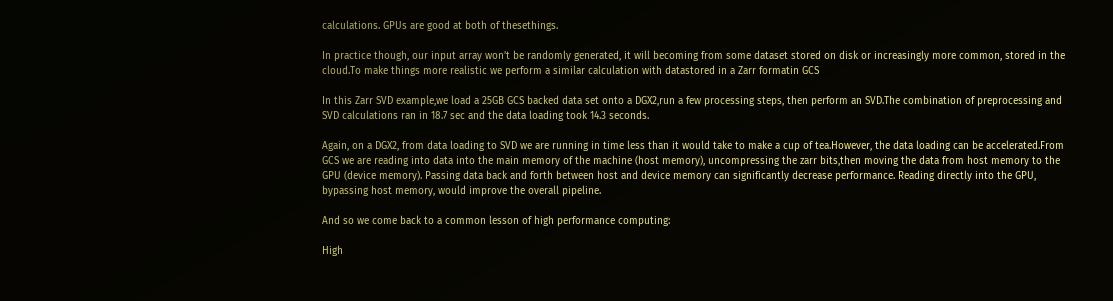calculations. GPUs are good at both of thesethings.

In practice though, our input array won’t be randomly generated, it will becoming from some dataset stored on disk or increasingly more common, stored in the cloud.To make things more realistic we perform a similar calculation with datastored in a Zarr formatin GCS

In this Zarr SVD example,we load a 25GB GCS backed data set onto a DGX2,run a few processing steps, then perform an SVD.The combination of preprocessing and SVD calculations ran in 18.7 sec and the data loading took 14.3 seconds.

Again, on a DGX2, from data loading to SVD we are running in time less than it would take to make a cup of tea.However, the data loading can be accelerated.From GCS we are reading into data into the main memory of the machine (host memory), uncompressing the zarr bits,then moving the data from host memory to the GPU (device memory). Passing data back and forth between host and device memory can significantly decrease performance. Reading directly into the GPU, bypassing host memory, would improve the overall pipeline.

And so we come back to a common lesson of high performance computing:

High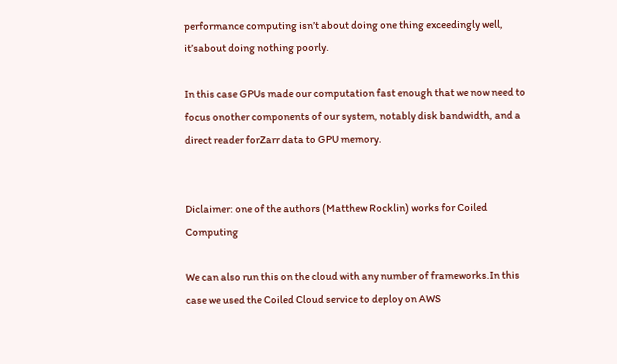performance computing isn’t about doing one thing exceedingly well, it’sabout doing nothing poorly.

In this case GPUs made our computation fast enough that we now need to focus onother components of our system, notably disk bandwidth, and a direct reader forZarr data to GPU memory.


Diclaimer: one of the authors (Matthew Rocklin) works for Coiled Computing

We can also run this on the cloud with any number of frameworks.In this case we used the Coiled Cloud service to deploy on AWS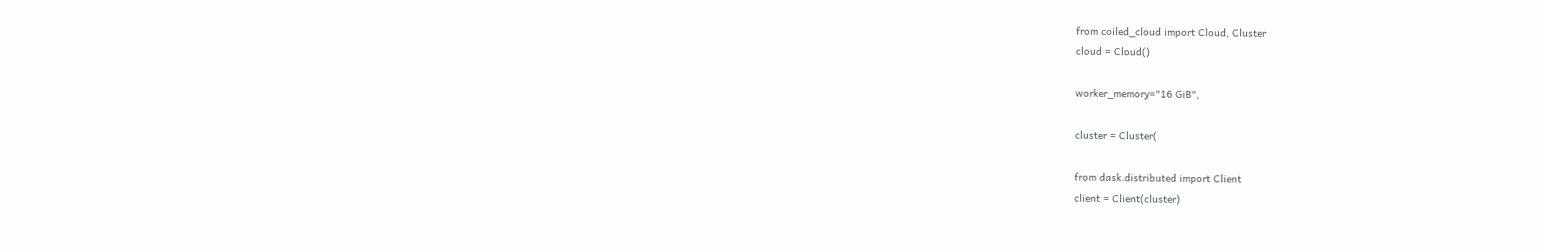from coiled_cloud import Cloud, Cluster
cloud = Cloud()

worker_memory="16 GiB",

cluster = Cluster(

from dask.distributed import Client
client = Client(cluster)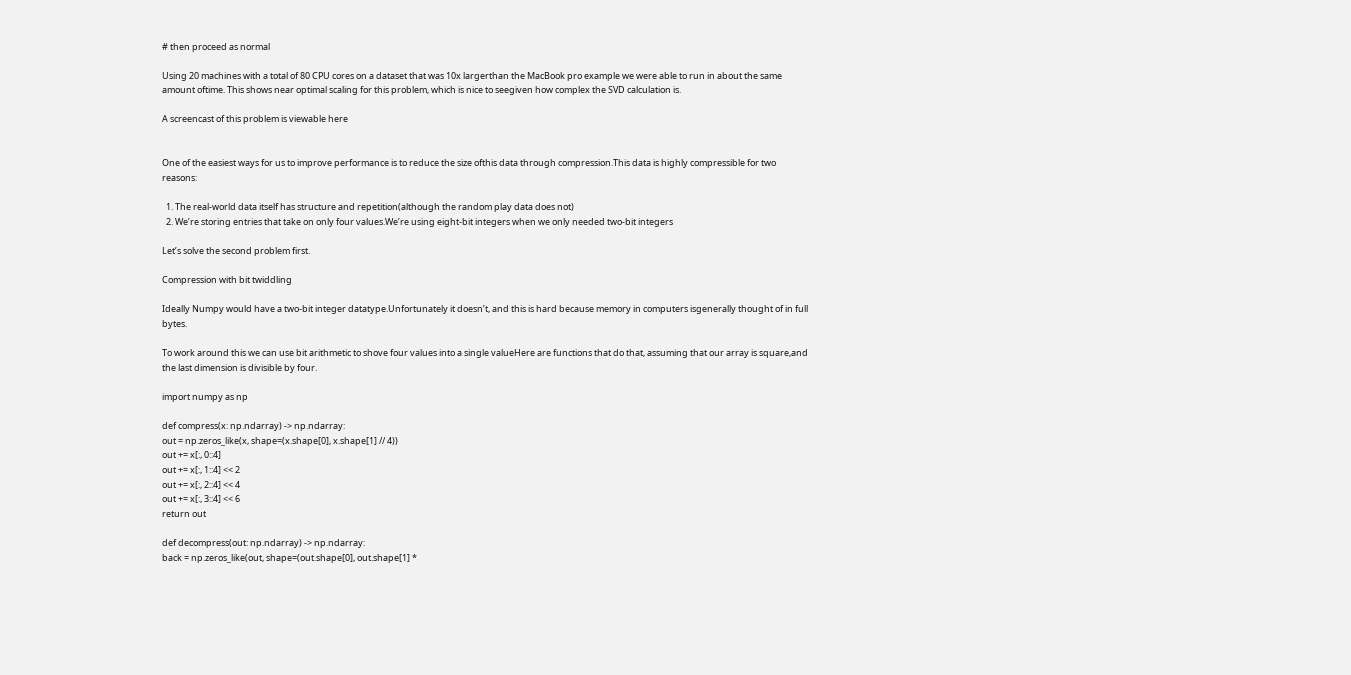# then proceed as normal

Using 20 machines with a total of 80 CPU cores on a dataset that was 10x largerthan the MacBook pro example we were able to run in about the same amount oftime. This shows near optimal scaling for this problem, which is nice to seegiven how complex the SVD calculation is.

A screencast of this problem is viewable here


One of the easiest ways for us to improve performance is to reduce the size ofthis data through compression.This data is highly compressible for two reasons:

  1. The real-world data itself has structure and repetition(although the random play data does not)
  2. We’re storing entries that take on only four values.We’re using eight-bit integers when we only needed two-bit integers

Let’s solve the second problem first.

Compression with bit twiddling

Ideally Numpy would have a two-bit integer datatype.Unfortunately it doesn’t, and this is hard because memory in computers isgenerally thought of in full bytes.

To work around this we can use bit arithmetic to shove four values into a single valueHere are functions that do that, assuming that our array is square,and the last dimension is divisible by four.

import numpy as np

def compress(x: np.ndarray) -> np.ndarray:
out = np.zeros_like(x, shape=(x.shape[0], x.shape[1] // 4))
out += x[:, 0::4]
out += x[:, 1::4] << 2
out += x[:, 2::4] << 4
out += x[:, 3::4] << 6
return out

def decompress(out: np.ndarray) -> np.ndarray:
back = np.zeros_like(out, shape=(out.shape[0], out.shape[1] *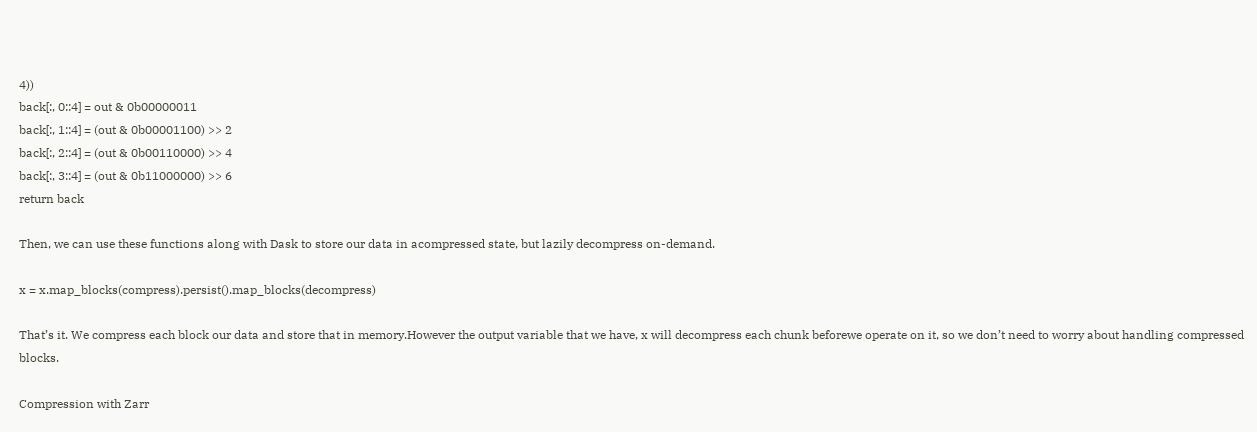4))
back[:, 0::4] = out & 0b00000011
back[:, 1::4] = (out & 0b00001100) >> 2
back[:, 2::4] = (out & 0b00110000) >> 4
back[:, 3::4] = (out & 0b11000000) >> 6
return back

Then, we can use these functions along with Dask to store our data in acompressed state, but lazily decompress on-demand.

x = x.map_blocks(compress).persist().map_blocks(decompress)

That’s it. We compress each block our data and store that in memory.However the output variable that we have, x will decompress each chunk beforewe operate on it, so we don’t need to worry about handling compressed blocks.

Compression with Zarr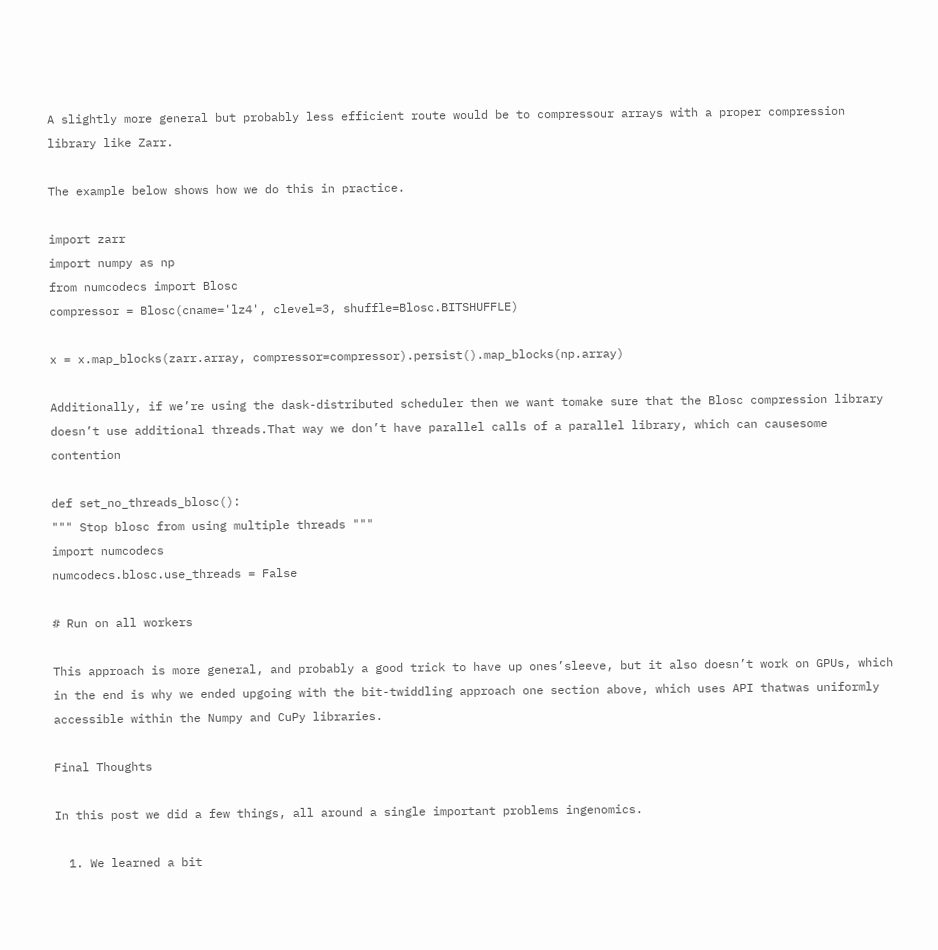A slightly more general but probably less efficient route would be to compressour arrays with a proper compression library like Zarr.

The example below shows how we do this in practice.

import zarr
import numpy as np
from numcodecs import Blosc
compressor = Blosc(cname='lz4', clevel=3, shuffle=Blosc.BITSHUFFLE)

x = x.map_blocks(zarr.array, compressor=compressor).persist().map_blocks(np.array)

Additionally, if we’re using the dask-distributed scheduler then we want tomake sure that the Blosc compression library doesn’t use additional threads.That way we don’t have parallel calls of a parallel library, which can causesome contention

def set_no_threads_blosc():
""" Stop blosc from using multiple threads """
import numcodecs
numcodecs.blosc.use_threads = False

# Run on all workers

This approach is more general, and probably a good trick to have up ones’sleeve, but it also doesn’t work on GPUs, which in the end is why we ended upgoing with the bit-twiddling approach one section above, which uses API thatwas uniformly accessible within the Numpy and CuPy libraries.

Final Thoughts

In this post we did a few things, all around a single important problems ingenomics.

  1. We learned a bit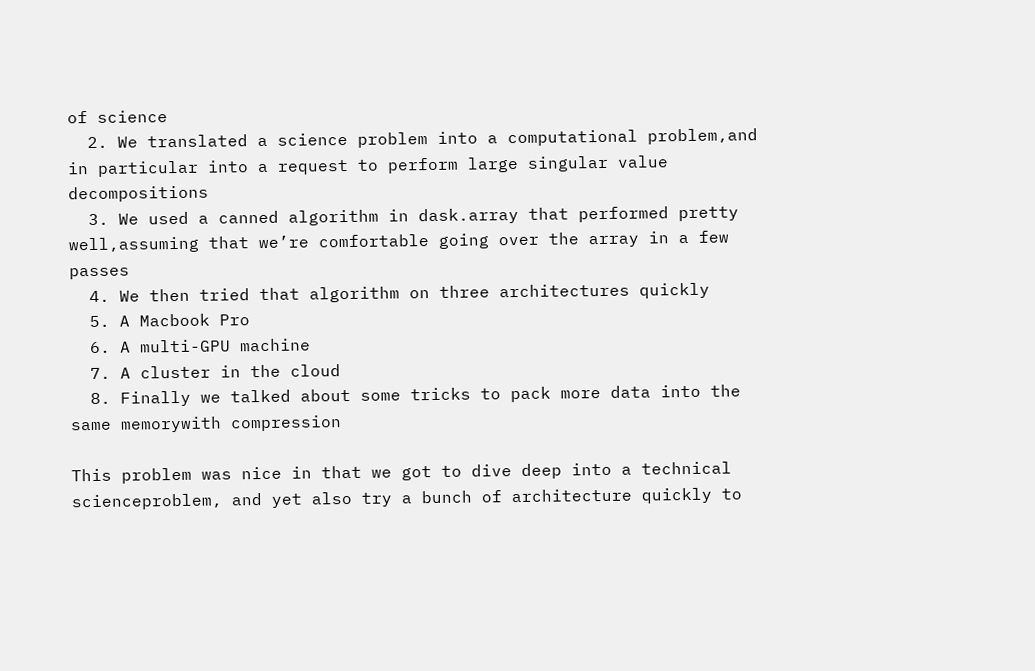of science
  2. We translated a science problem into a computational problem,and in particular into a request to perform large singular value decompositions
  3. We used a canned algorithm in dask.array that performed pretty well,assuming that we’re comfortable going over the array in a few passes
  4. We then tried that algorithm on three architectures quickly
  5. A Macbook Pro
  6. A multi-GPU machine
  7. A cluster in the cloud
  8. Finally we talked about some tricks to pack more data into the same memorywith compression

This problem was nice in that we got to dive deep into a technical scienceproblem, and yet also try a bunch of architecture quickly to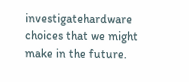investigatehardware choices that we might make in the future.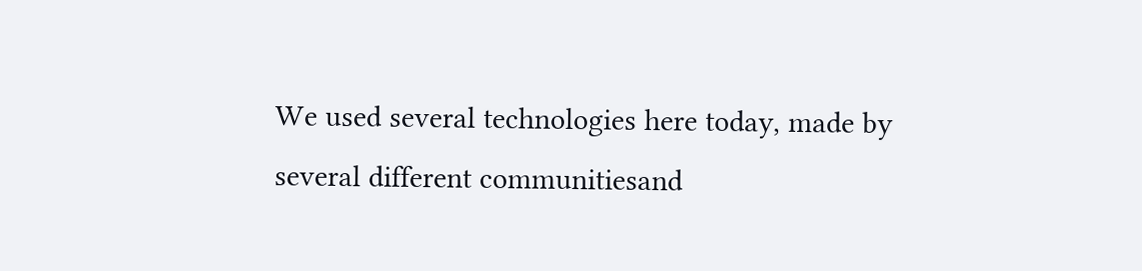We used several technologies here today, made by several different communitiesand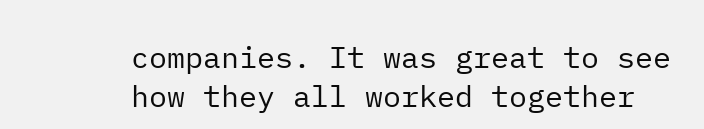companies. It was great to see how they all worked together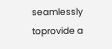seamlessly toprovide a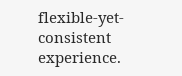flexible-yet-consistent experience.